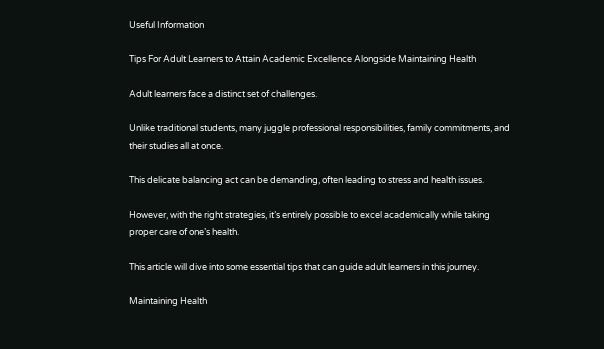Useful Information

Tips For Adult Learners to Attain Academic Excellence Alongside Maintaining Health

Adult learners face a distinct set of challenges.

Unlike traditional students, many juggle professional responsibilities, family commitments, and their studies all at once.

This delicate balancing act can be demanding, often leading to stress and health issues.

However, with the right strategies, it’s entirely possible to excel academically while taking proper care of one’s health.

This article will dive into some essential tips that can guide adult learners in this journey.

Maintaining Health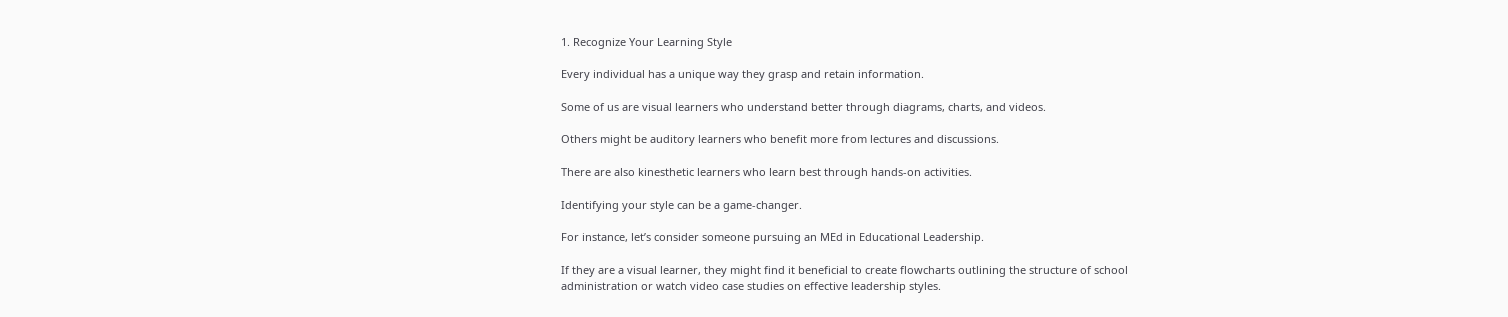1. Recognize Your Learning Style

Every individual has a unique way they grasp and retain information.

Some of us are visual learners who understand better through diagrams, charts, and videos.

Others might be auditory learners who benefit more from lectures and discussions.

There are also kinesthetic learners who learn best through hands-on activities.

Identifying your style can be a game-changer.

For instance, let’s consider someone pursuing an MEd in Educational Leadership.

If they are a visual learner, they might find it beneficial to create flowcharts outlining the structure of school administration or watch video case studies on effective leadership styles.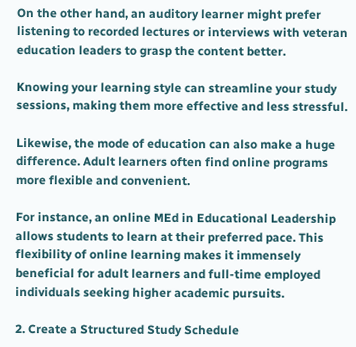On the other hand, an auditory learner might prefer listening to recorded lectures or interviews with veteran education leaders to grasp the content better.

Knowing your learning style can streamline your study sessions, making them more effective and less stressful.

Likewise, the mode of education can also make a huge difference. Adult learners often find online programs more flexible and convenient.

For instance, an online MEd in Educational Leadership allows students to learn at their preferred pace. This flexibility of online learning makes it immensely beneficial for adult learners and full-time employed individuals seeking higher academic pursuits.

2. Create a Structured Study Schedule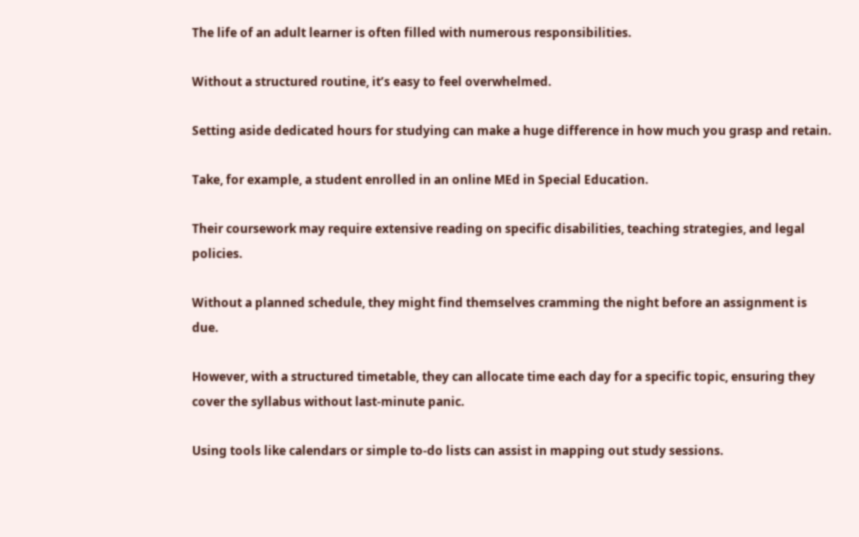The life of an adult learner is often filled with numerous responsibilities.

Without a structured routine, it’s easy to feel overwhelmed.

Setting aside dedicated hours for studying can make a huge difference in how much you grasp and retain.

Take, for example, a student enrolled in an online MEd in Special Education.

Their coursework may require extensive reading on specific disabilities, teaching strategies, and legal policies.

Without a planned schedule, they might find themselves cramming the night before an assignment is due.

However, with a structured timetable, they can allocate time each day for a specific topic, ensuring they cover the syllabus without last-minute panic.

Using tools like calendars or simple to-do lists can assist in mapping out study sessions.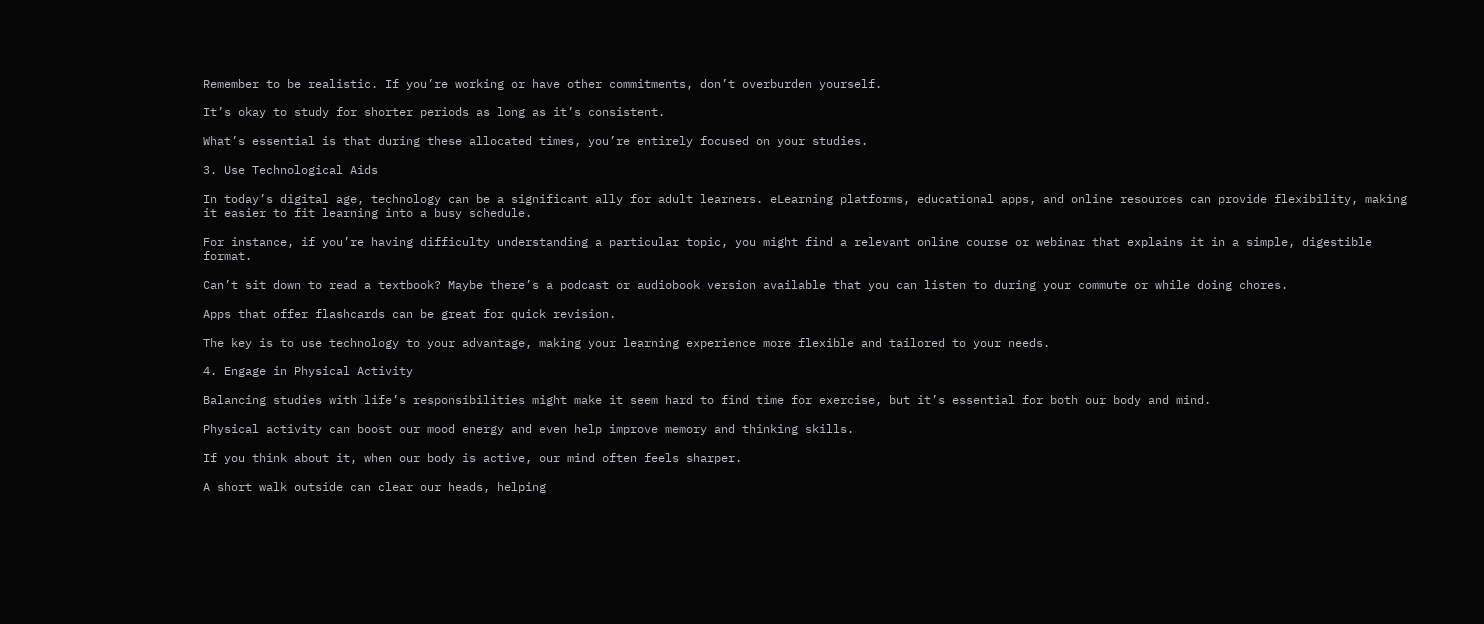Remember to be realistic. If you’re working or have other commitments, don’t overburden yourself.

It’s okay to study for shorter periods as long as it’s consistent.

What’s essential is that during these allocated times, you’re entirely focused on your studies.

3. Use Technological Aids

In today’s digital age, technology can be a significant ally for adult learners. eLearning platforms, educational apps, and online resources can provide flexibility, making it easier to fit learning into a busy schedule.

For instance, if you’re having difficulty understanding a particular topic, you might find a relevant online course or webinar that explains it in a simple, digestible format.

Can’t sit down to read a textbook? Maybe there’s a podcast or audiobook version available that you can listen to during your commute or while doing chores.

Apps that offer flashcards can be great for quick revision.

The key is to use technology to your advantage, making your learning experience more flexible and tailored to your needs.

4. Engage in Physical Activity

Balancing studies with life’s responsibilities might make it seem hard to find time for exercise, but it’s essential for both our body and mind.

Physical activity can boost our mood energy and even help improve memory and thinking skills.

If you think about it, when our body is active, our mind often feels sharper.

A short walk outside can clear our heads, helping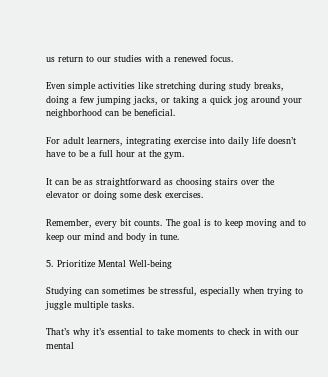us return to our studies with a renewed focus.

Even simple activities like stretching during study breaks, doing a few jumping jacks, or taking a quick jog around your neighborhood can be beneficial.

For adult learners, integrating exercise into daily life doesn’t have to be a full hour at the gym.

It can be as straightforward as choosing stairs over the elevator or doing some desk exercises.

Remember, every bit counts. The goal is to keep moving and to keep our mind and body in tune.

5. Prioritize Mental Well-being

Studying can sometimes be stressful, especially when trying to juggle multiple tasks.

That’s why it’s essential to take moments to check in with our mental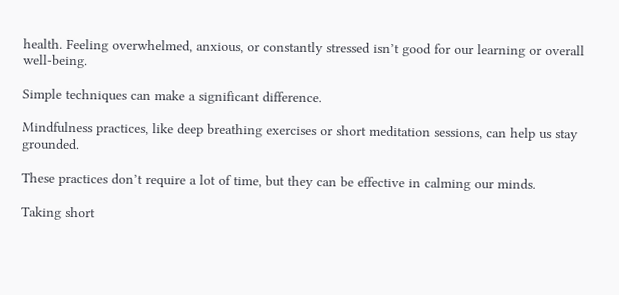health. Feeling overwhelmed, anxious, or constantly stressed isn’t good for our learning or overall well-being.

Simple techniques can make a significant difference.

Mindfulness practices, like deep breathing exercises or short meditation sessions, can help us stay grounded.

These practices don’t require a lot of time, but they can be effective in calming our minds.

Taking short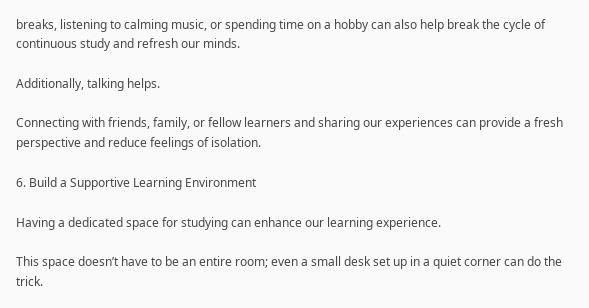breaks, listening to calming music, or spending time on a hobby can also help break the cycle of continuous study and refresh our minds.

Additionally, talking helps.

Connecting with friends, family, or fellow learners and sharing our experiences can provide a fresh perspective and reduce feelings of isolation.

6. Build a Supportive Learning Environment

Having a dedicated space for studying can enhance our learning experience.

This space doesn’t have to be an entire room; even a small desk set up in a quiet corner can do the trick.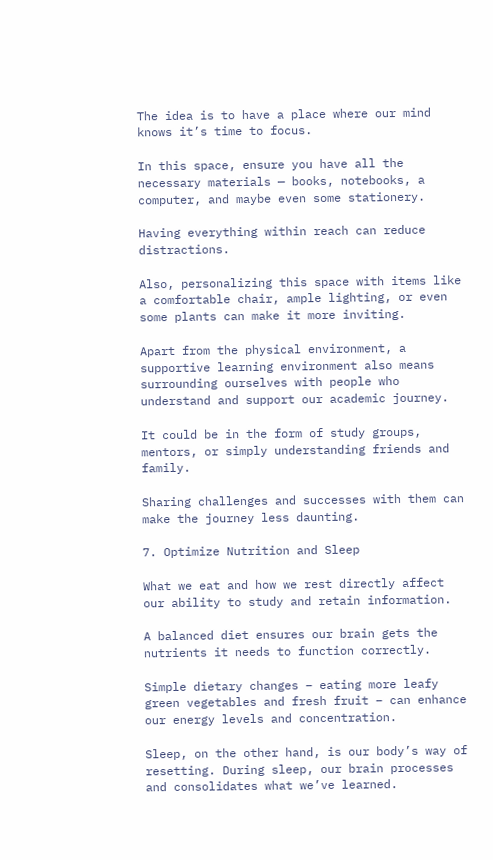The idea is to have a place where our mind knows it’s time to focus.

In this space, ensure you have all the necessary materials — books, notebooks, a computer, and maybe even some stationery.

Having everything within reach can reduce distractions.

Also, personalizing this space with items like a comfortable chair, ample lighting, or even some plants can make it more inviting.

Apart from the physical environment, a supportive learning environment also means surrounding ourselves with people who understand and support our academic journey.

It could be in the form of study groups, mentors, or simply understanding friends and family.

Sharing challenges and successes with them can make the journey less daunting.

7. Optimize Nutrition and Sleep

What we eat and how we rest directly affect our ability to study and retain information.

A balanced diet ensures our brain gets the nutrients it needs to function correctly.

Simple dietary changes – eating more leafy green vegetables and fresh fruit – can enhance our energy levels and concentration.

Sleep, on the other hand, is our body’s way of resetting. During sleep, our brain processes and consolidates what we’ve learned.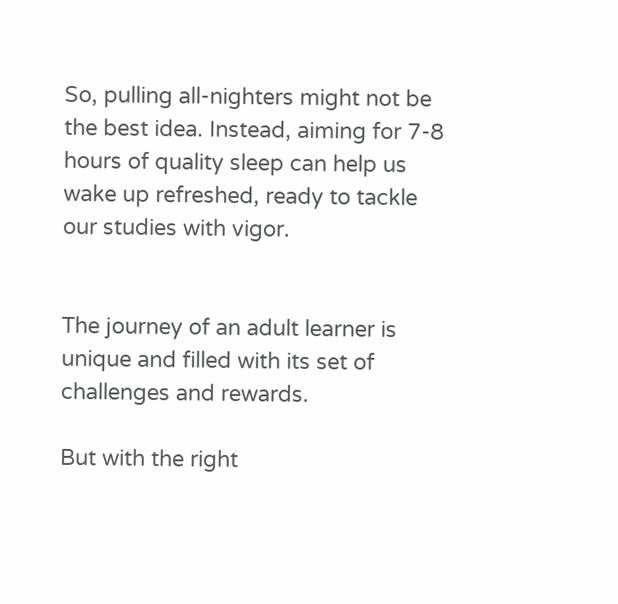So, pulling all-nighters might not be the best idea. Instead, aiming for 7-8 hours of quality sleep can help us wake up refreshed, ready to tackle our studies with vigor.


The journey of an adult learner is unique and filled with its set of challenges and rewards.

But with the right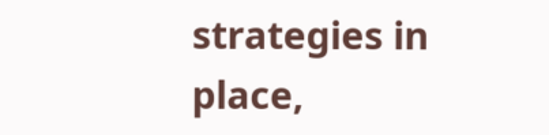strategies in place,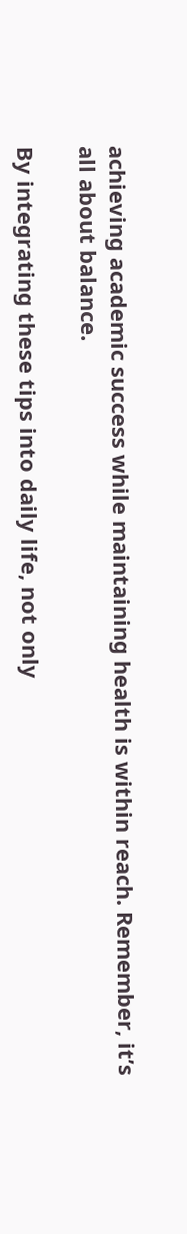achieving academic success while maintaining health is within reach. Remember, it’s all about balance.

By integrating these tips into daily life, not only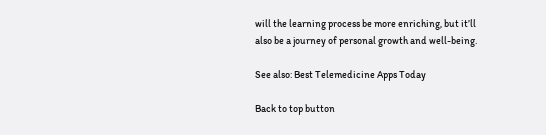will the learning process be more enriching, but it’ll also be a journey of personal growth and well-being.

See also: Best Telemedicine Apps Today

Back to top button